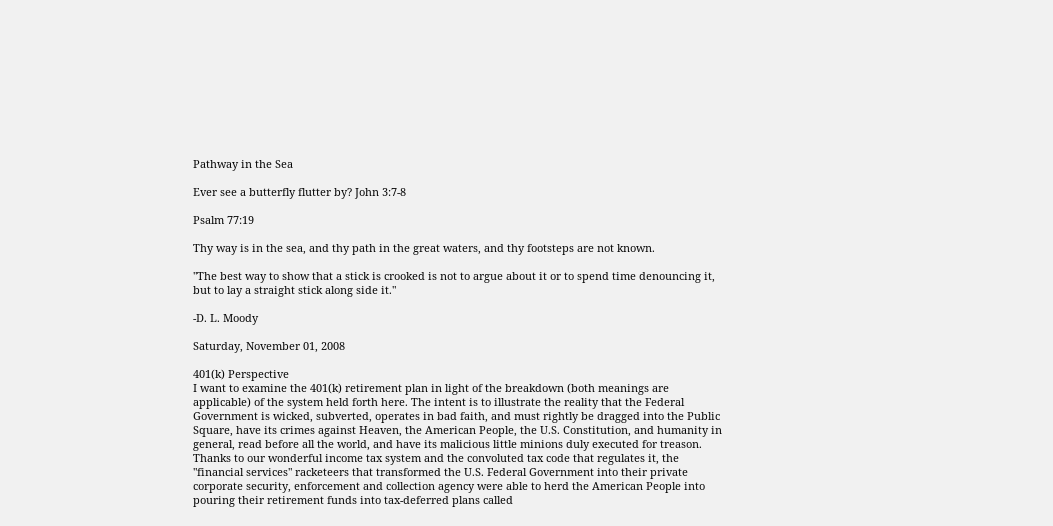Pathway in the Sea

Ever see a butterfly flutter by? John 3:7-8

Psalm 77:19

Thy way is in the sea, and thy path in the great waters, and thy footsteps are not known.

"The best way to show that a stick is crooked is not to argue about it or to spend time denouncing it, but to lay a straight stick along side it."

-D. L. Moody

Saturday, November 01, 2008

401(k) Perspective
I want to examine the 401(k) retirement plan in light of the breakdown (both meanings are applicable) of the system held forth here. The intent is to illustrate the reality that the Federal Government is wicked, subverted, operates in bad faith, and must rightly be dragged into the Public Square, have its crimes against Heaven, the American People, the U.S. Constitution, and humanity in general, read before all the world, and have its malicious little minions duly executed for treason.
Thanks to our wonderful income tax system and the convoluted tax code that regulates it, the "financial services" racketeers that transformed the U.S. Federal Government into their private corporate security, enforcement and collection agency were able to herd the American People into pouring their retirement funds into tax-deferred plans called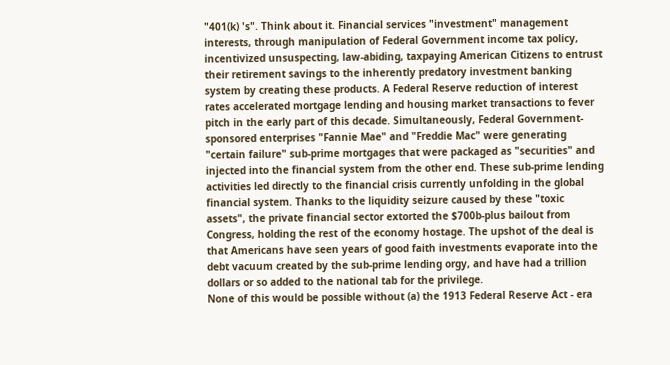"401(k) 's". Think about it. Financial services "investment" management interests, through manipulation of Federal Government income tax policy, incentivized unsuspecting, law-abiding, taxpaying American Citizens to entrust their retirement savings to the inherently predatory investment banking system by creating these products. A Federal Reserve reduction of interest rates accelerated mortgage lending and housing market transactions to fever pitch in the early part of this decade. Simultaneously, Federal Government-sponsored enterprises "Fannie Mae" and "Freddie Mac" were generating "certain failure" sub-prime mortgages that were packaged as "securities" and injected into the financial system from the other end. These sub-prime lending activities led directly to the financial crisis currently unfolding in the global financial system. Thanks to the liquidity seizure caused by these "toxic assets", the private financial sector extorted the $700b-plus bailout from Congress, holding the rest of the economy hostage. The upshot of the deal is that Americans have seen years of good faith investments evaporate into the debt vacuum created by the sub-prime lending orgy, and have had a trillion dollars or so added to the national tab for the privilege.
None of this would be possible without (a) the 1913 Federal Reserve Act - era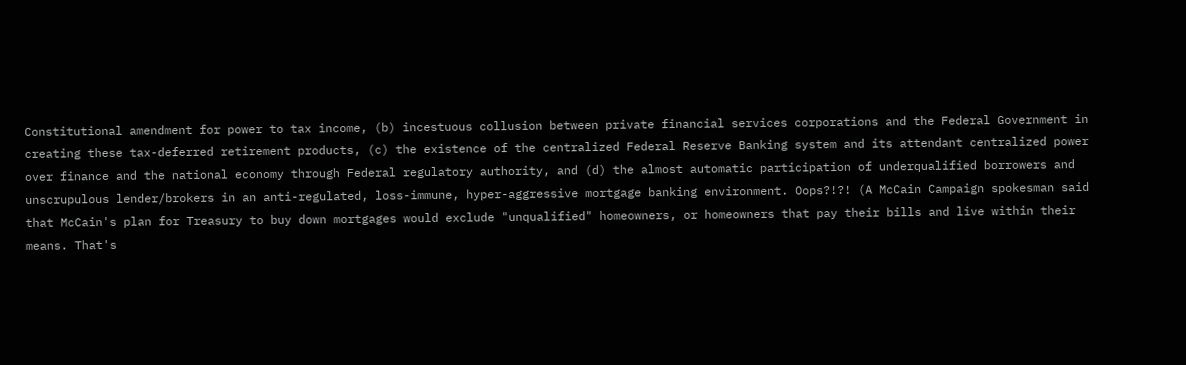Constitutional amendment for power to tax income, (b) incestuous collusion between private financial services corporations and the Federal Government in creating these tax-deferred retirement products, (c) the existence of the centralized Federal Reserve Banking system and its attendant centralized power over finance and the national economy through Federal regulatory authority, and (d) the almost automatic participation of underqualified borrowers and unscrupulous lender/brokers in an anti-regulated, loss-immune, hyper-aggressive mortgage banking environment. Oops?!?! (A McCain Campaign spokesman said that McCain's plan for Treasury to buy down mortgages would exclude "unqualified" homeowners, or homeowners that pay their bills and live within their means. That's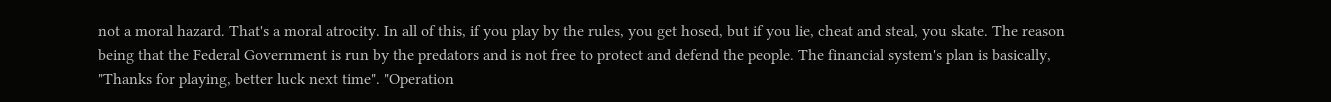not a moral hazard. That's a moral atrocity. In all of this, if you play by the rules, you get hosed, but if you lie, cheat and steal, you skate. The reason being that the Federal Government is run by the predators and is not free to protect and defend the people. The financial system's plan is basically, "Thanks for playing, better luck next time". "Operation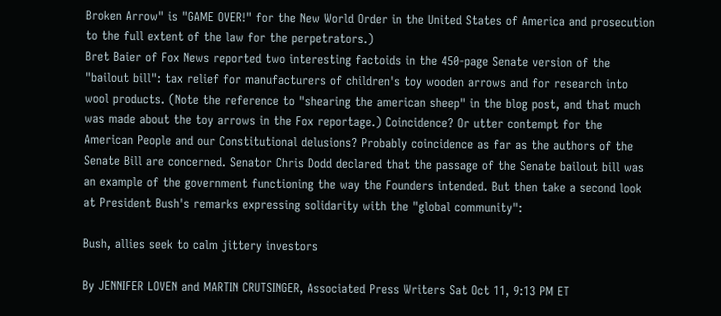Broken Arrow" is "GAME OVER!" for the New World Order in the United States of America and prosecution to the full extent of the law for the perpetrators.)
Bret Baier of Fox News reported two interesting factoids in the 450-page Senate version of the "bailout bill": tax relief for manufacturers of children's toy wooden arrows and for research into wool products. (Note the reference to "shearing the american sheep" in the blog post, and that much was made about the toy arrows in the Fox reportage.) Coincidence? Or utter contempt for the American People and our Constitutional delusions? Probably coincidence as far as the authors of the Senate Bill are concerned. Senator Chris Dodd declared that the passage of the Senate bailout bill was an example of the government functioning the way the Founders intended. But then take a second look at President Bush's remarks expressing solidarity with the "global community":

Bush, allies seek to calm jittery investors

By JENNIFER LOVEN and MARTIN CRUTSINGER, Associated Press Writers Sat Oct 11, 9:13 PM ET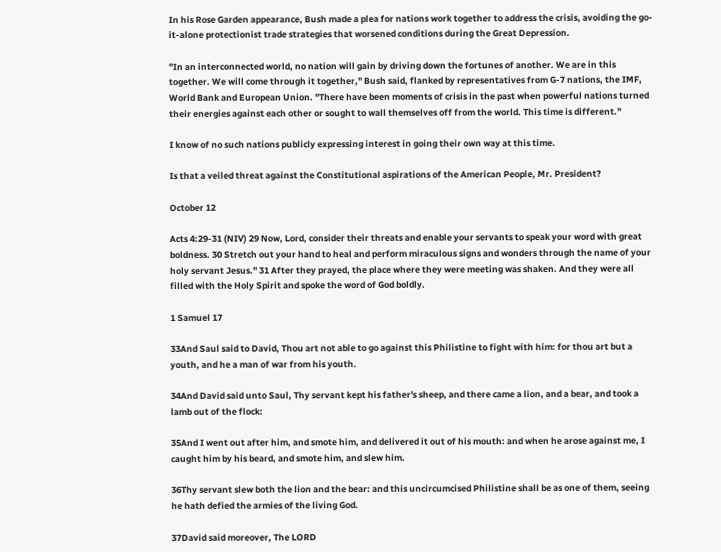In his Rose Garden appearance, Bush made a plea for nations work together to address the crisis, avoiding the go-it-alone protectionist trade strategies that worsened conditions during the Great Depression.

"In an interconnected world, no nation will gain by driving down the fortunes of another. We are in this together. We will come through it together," Bush said, flanked by representatives from G-7 nations, the IMF, World Bank and European Union. "There have been moments of crisis in the past when powerful nations turned their energies against each other or sought to wall themselves off from the world. This time is different."

I know of no such nations publicly expressing interest in going their own way at this time.

Is that a veiled threat against the Constitutional aspirations of the American People, Mr. President?

October 12

Acts 4:29-31 (NIV) 29 Now, Lord, consider their threats and enable your servants to speak your word with great boldness. 30 Stretch out your hand to heal and perform miraculous signs and wonders through the name of your holy servant Jesus." 31 After they prayed, the place where they were meeting was shaken. And they were all filled with the Holy Spirit and spoke the word of God boldly.

1 Samuel 17

33And Saul said to David, Thou art not able to go against this Philistine to fight with him: for thou art but a youth, and he a man of war from his youth.

34And David said unto Saul, Thy servant kept his father's sheep, and there came a lion, and a bear, and took a lamb out of the flock:

35And I went out after him, and smote him, and delivered it out of his mouth: and when he arose against me, I caught him by his beard, and smote him, and slew him.

36Thy servant slew both the lion and the bear: and this uncircumcised Philistine shall be as one of them, seeing he hath defied the armies of the living God.

37David said moreover, The LORD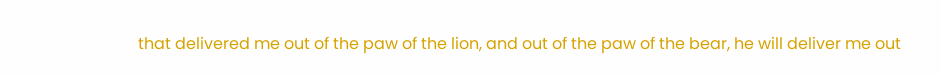that delivered me out of the paw of the lion, and out of the paw of the bear, he will deliver me out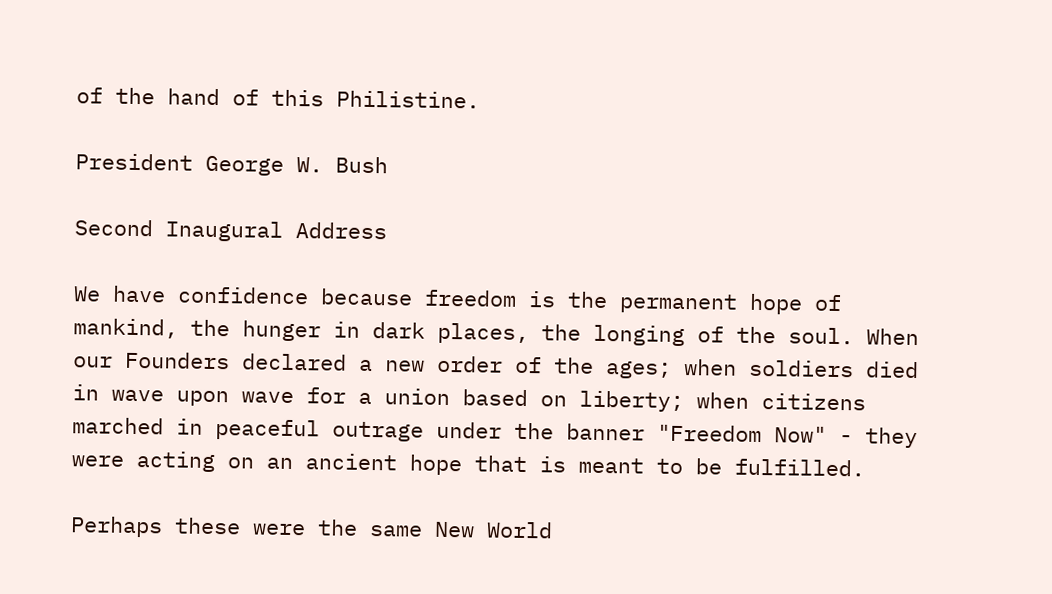of the hand of this Philistine.

President George W. Bush

Second Inaugural Address

We have confidence because freedom is the permanent hope of mankind, the hunger in dark places, the longing of the soul. When our Founders declared a new order of the ages; when soldiers died in wave upon wave for a union based on liberty; when citizens marched in peaceful outrage under the banner "Freedom Now" - they were acting on an ancient hope that is meant to be fulfilled.

Perhaps these were the same New World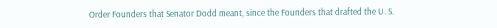Order Founders that Senator Dodd meant, since the Founders that drafted the U. S.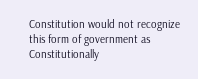Constitution would not recognize this form of government as Constitutionally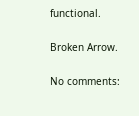functional.

Broken Arrow.

No comments: